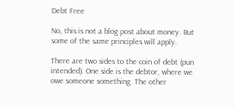Debt Free

No, this is not a blog post about money. But some of the same principles will apply.

There are two sides to the coin of debt (pun intended). One side is the debtor, where we owe someone something. The other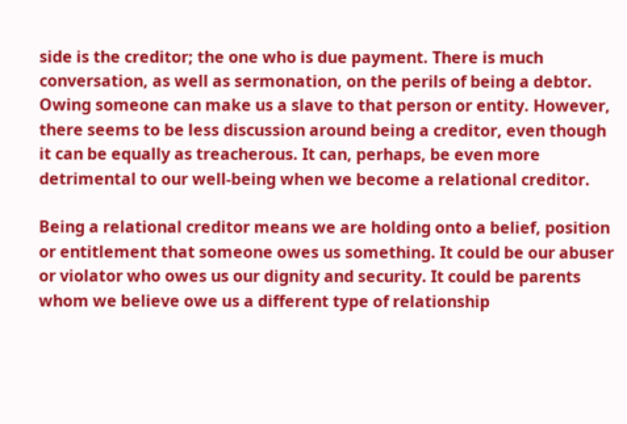side is the creditor; the one who is due payment. There is much conversation, as well as sermonation, on the perils of being a debtor. Owing someone can make us a slave to that person or entity. However, there seems to be less discussion around being a creditor, even though it can be equally as treacherous. It can, perhaps, be even more detrimental to our well-being when we become a relational creditor.

Being a relational creditor means we are holding onto a belief, position or entitlement that someone owes us something. It could be our abuser or violator who owes us our dignity and security. It could be parents whom we believe owe us a different type of relationship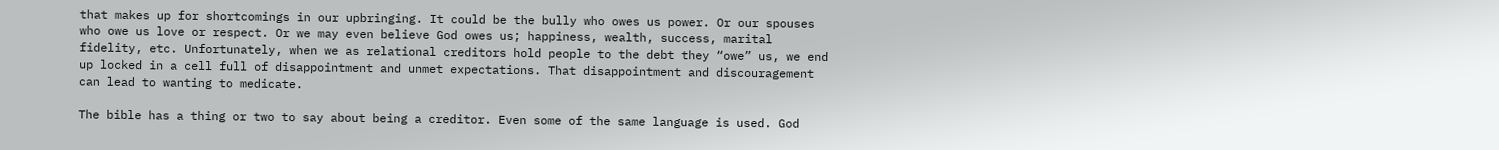that makes up for shortcomings in our upbringing. It could be the bully who owes us power. Or our spouses who owe us love or respect. Or we may even believe God owes us; happiness, wealth, success, marital fidelity, etc. Unfortunately, when we as relational creditors hold people to the debt they “owe” us, we end up locked in a cell full of disappointment and unmet expectations. That disappointment and discouragement can lead to wanting to medicate.

The bible has a thing or two to say about being a creditor. Even some of the same language is used. God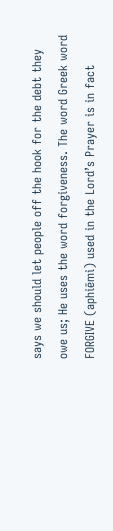says we should let people off the hook for the debt they owe us; He uses the word forgiveness. The word Greek word FORGIVE (aphiēmi) used in the Lord’s Prayer is in fact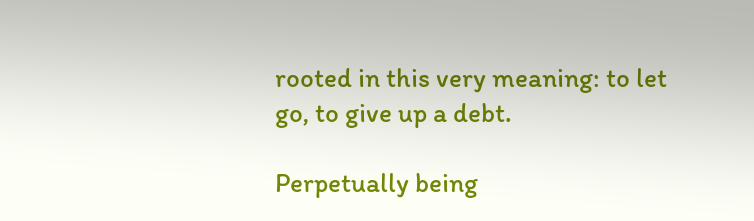rooted in this very meaning: to let go, to give up a debt.

Perpetually being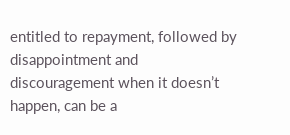entitled to repayment, followed by disappointment and discouragement when it doesn’t happen, can be a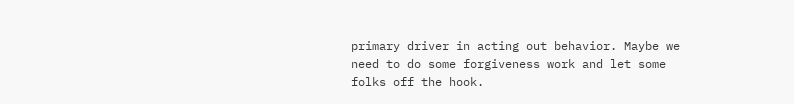primary driver in acting out behavior. Maybe we need to do some forgiveness work and let some folks off the hook.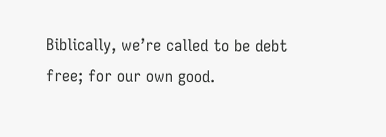Biblically, we’re called to be debt free; for our own good.